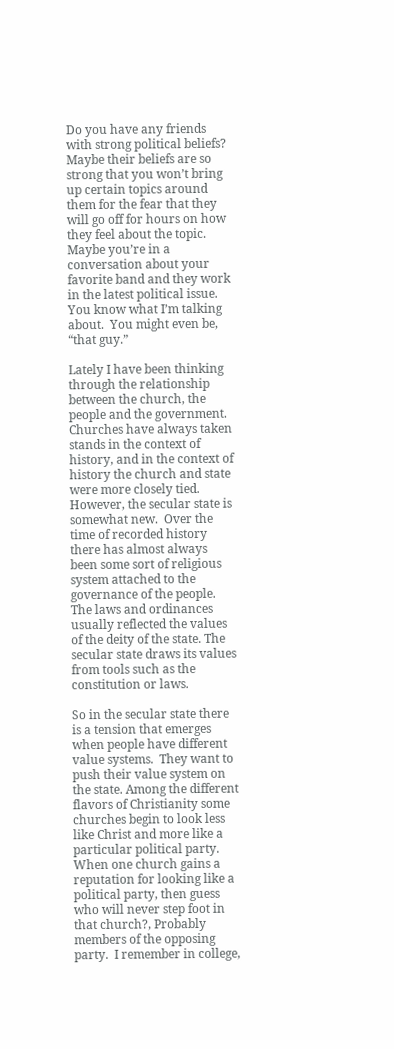Do you have any friends with strong political beliefs?  Maybe their beliefs are so strong that you won’t bring up certain topics around them for the fear that they will go off for hours on how they feel about the topic.  Maybe you’re in a conversation about your favorite band and they work in the latest political issue. You know what I’m talking about.  You might even be, “that guy.”

Lately I have been thinking through the relationship between the church, the people and the government.  Churches have always taken stands in the context of history, and in the context of history the church and state were more closely tied.  However, the secular state is somewhat new.  Over the time of recorded history there has almost always been some sort of religious system attached to the governance of the people.   The laws and ordinances usually reflected the values of the deity of the state. The secular state draws its values from tools such as the constitution or laws.

So in the secular state there is a tension that emerges when people have different value systems.  They want to push their value system on the state. Among the different flavors of Christianity some churches begin to look less like Christ and more like a particular political party.   When one church gains a reputation for looking like a political party, then guess who will never step foot in that church?, Probably members of the opposing party.  I remember in college,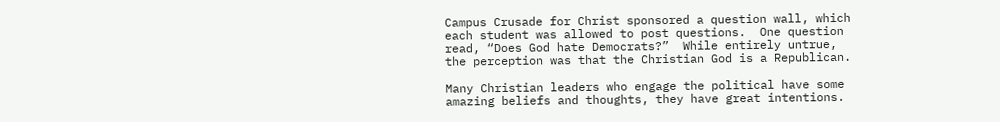Campus Crusade for Christ sponsored a question wall, which each student was allowed to post questions.  One question read, “Does God hate Democrats?”  While entirely untrue, the perception was that the Christian God is a Republican.

Many Christian leaders who engage the political have some amazing beliefs and thoughts, they have great intentions.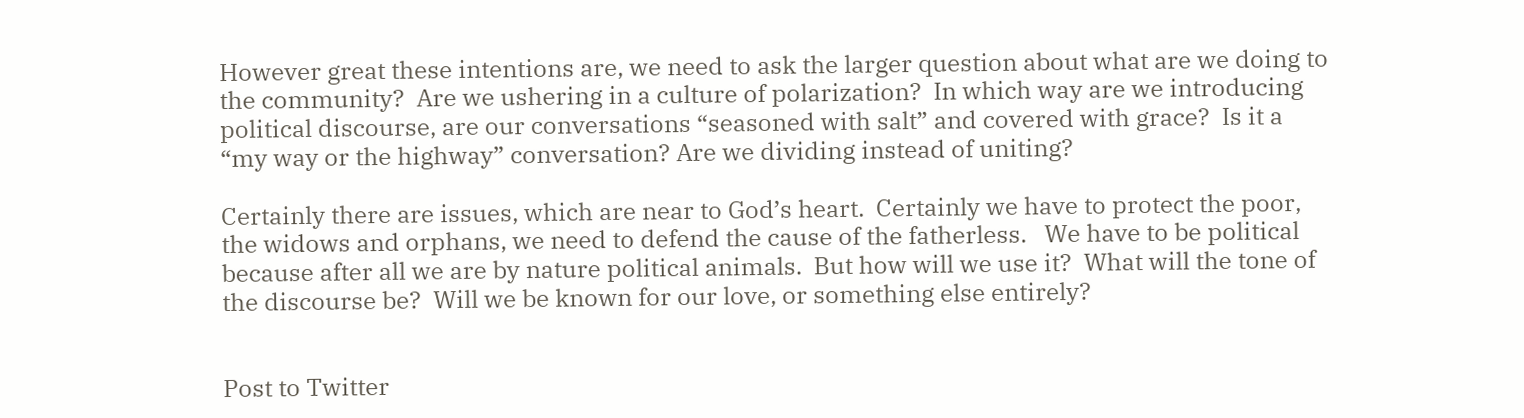However great these intentions are, we need to ask the larger question about what are we doing to the community?  Are we ushering in a culture of polarization?  In which way are we introducing political discourse, are our conversations “seasoned with salt” and covered with grace?  Is it a “my way or the highway” conversation? Are we dividing instead of uniting?

Certainly there are issues, which are near to God’s heart.  Certainly we have to protect the poor, the widows and orphans, we need to defend the cause of the fatherless.   We have to be political because after all we are by nature political animals.  But how will we use it?  What will the tone of the discourse be?  Will we be known for our love, or something else entirely?


Post to Twitter